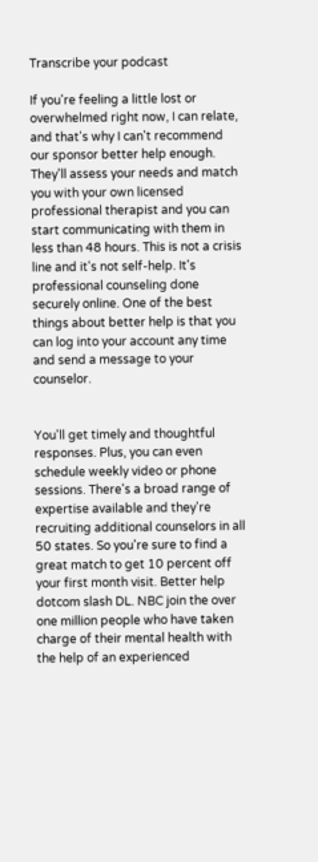Transcribe your podcast

If you're feeling a little lost or overwhelmed right now, I can relate, and that's why I can't recommend our sponsor better help enough. They'll assess your needs and match you with your own licensed professional therapist and you can start communicating with them in less than 48 hours. This is not a crisis line and it's not self-help. It's professional counseling done securely online. One of the best things about better help is that you can log into your account any time and send a message to your counselor.


You'll get timely and thoughtful responses. Plus, you can even schedule weekly video or phone sessions. There's a broad range of expertise available and they're recruiting additional counselors in all 50 states. So you're sure to find a great match to get 10 percent off your first month visit. Better help dotcom slash DL. NBC join the over one million people who have taken charge of their mental health with the help of an experienced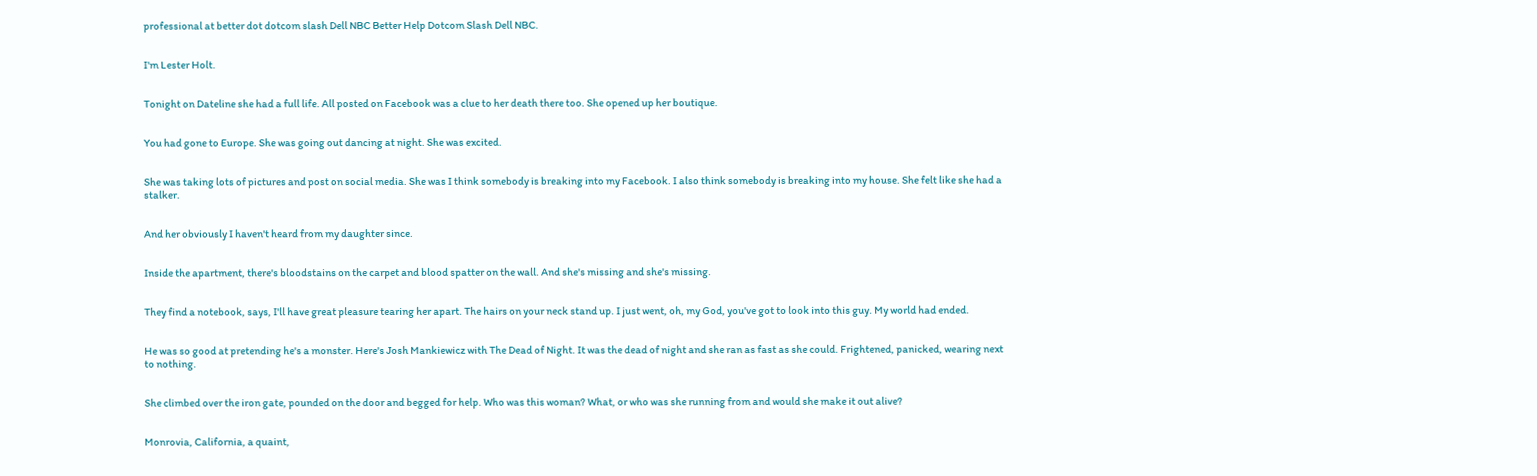professional at better dot dotcom slash Dell NBC Better Help Dotcom Slash Dell NBC.


I'm Lester Holt.


Tonight on Dateline she had a full life. All posted on Facebook was a clue to her death there too. She opened up her boutique.


You had gone to Europe. She was going out dancing at night. She was excited.


She was taking lots of pictures and post on social media. She was I think somebody is breaking into my Facebook. I also think somebody is breaking into my house. She felt like she had a stalker.


And her obviously I haven't heard from my daughter since.


Inside the apartment, there's bloodstains on the carpet and blood spatter on the wall. And she's missing and she's missing.


They find a notebook, says, I'll have great pleasure tearing her apart. The hairs on your neck stand up. I just went, oh, my God, you've got to look into this guy. My world had ended.


He was so good at pretending he's a monster. Here's Josh Mankiewicz with The Dead of Night. It was the dead of night and she ran as fast as she could. Frightened, panicked, wearing next to nothing.


She climbed over the iron gate, pounded on the door and begged for help. Who was this woman? What, or who was she running from and would she make it out alive?


Monrovia, California, a quaint,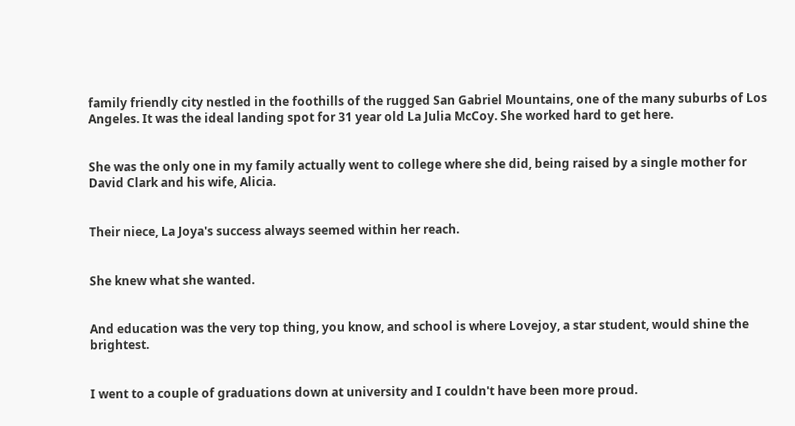family friendly city nestled in the foothills of the rugged San Gabriel Mountains, one of the many suburbs of Los Angeles. It was the ideal landing spot for 31 year old La Julia McCoy. She worked hard to get here.


She was the only one in my family actually went to college where she did, being raised by a single mother for David Clark and his wife, Alicia.


Their niece, La Joya's success always seemed within her reach.


She knew what she wanted.


And education was the very top thing, you know, and school is where Lovejoy, a star student, would shine the brightest.


I went to a couple of graduations down at university and I couldn't have been more proud.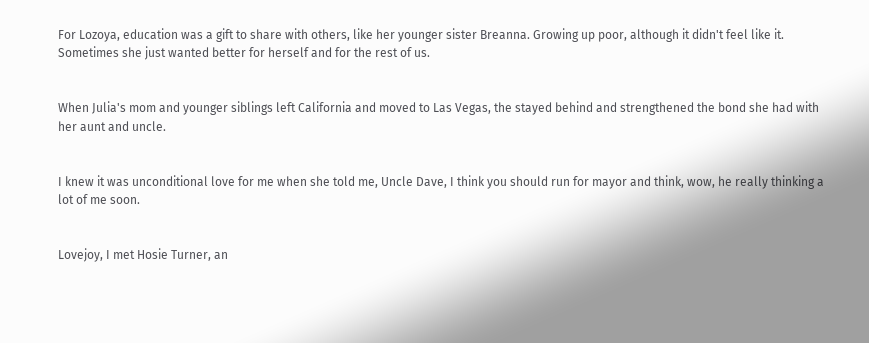For Lozoya, education was a gift to share with others, like her younger sister Breanna. Growing up poor, although it didn't feel like it. Sometimes she just wanted better for herself and for the rest of us.


When Julia's mom and younger siblings left California and moved to Las Vegas, the stayed behind and strengthened the bond she had with her aunt and uncle.


I knew it was unconditional love for me when she told me, Uncle Dave, I think you should run for mayor and think, wow, he really thinking a lot of me soon.


Lovejoy, I met Hosie Turner, an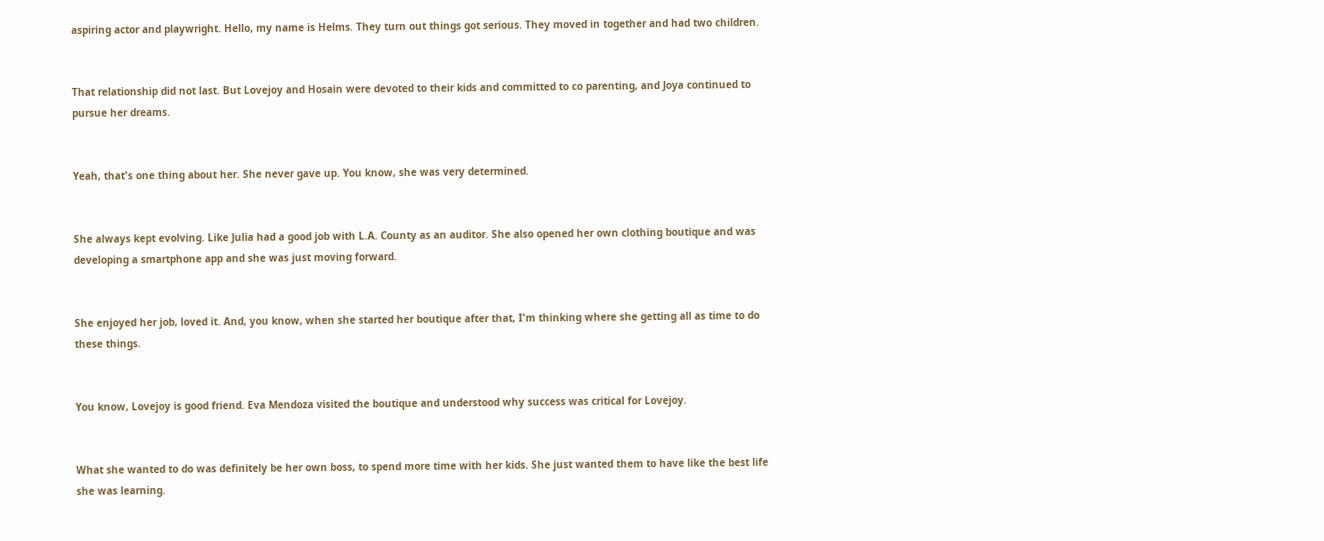aspiring actor and playwright. Hello, my name is Helms. They turn out things got serious. They moved in together and had two children.


That relationship did not last. But Lovejoy and Hosain were devoted to their kids and committed to co parenting, and Joya continued to pursue her dreams.


Yeah, that's one thing about her. She never gave up. You know, she was very determined.


She always kept evolving. Like Julia had a good job with L.A. County as an auditor. She also opened her own clothing boutique and was developing a smartphone app and she was just moving forward.


She enjoyed her job, loved it. And, you know, when she started her boutique after that, I'm thinking where she getting all as time to do these things.


You know, Lovejoy is good friend. Eva Mendoza visited the boutique and understood why success was critical for Lovejoy.


What she wanted to do was definitely be her own boss, to spend more time with her kids. She just wanted them to have like the best life she was learning.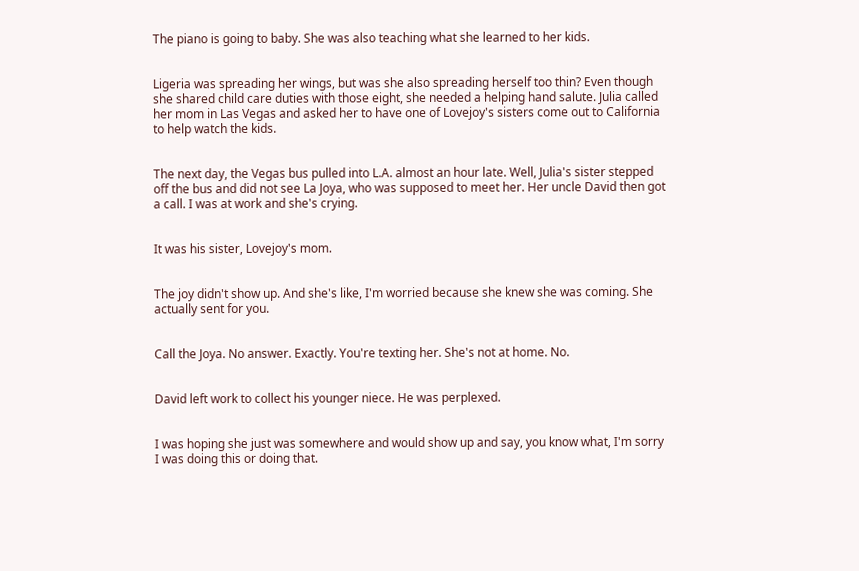The piano is going to baby. She was also teaching what she learned to her kids.


Ligeria was spreading her wings, but was she also spreading herself too thin? Even though she shared child care duties with those eight, she needed a helping hand salute. Julia called her mom in Las Vegas and asked her to have one of Lovejoy's sisters come out to California to help watch the kids.


The next day, the Vegas bus pulled into L.A. almost an hour late. Well, Julia's sister stepped off the bus and did not see La Joya, who was supposed to meet her. Her uncle David then got a call. I was at work and she's crying.


It was his sister, Lovejoy's mom.


The joy didn't show up. And she's like, I'm worried because she knew she was coming. She actually sent for you.


Call the Joya. No answer. Exactly. You're texting her. She's not at home. No.


David left work to collect his younger niece. He was perplexed.


I was hoping she just was somewhere and would show up and say, you know what, I'm sorry I was doing this or doing that.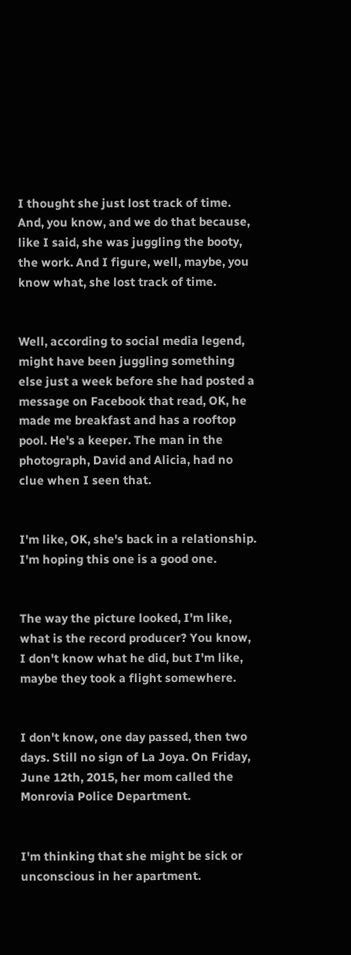I thought she just lost track of time. And, you know, and we do that because, like I said, she was juggling the booty, the work. And I figure, well, maybe, you know what, she lost track of time.


Well, according to social media legend, might have been juggling something else just a week before she had posted a message on Facebook that read, OK, he made me breakfast and has a rooftop pool. He's a keeper. The man in the photograph, David and Alicia, had no clue when I seen that.


I'm like, OK, she's back in a relationship. I'm hoping this one is a good one.


The way the picture looked, I'm like, what is the record producer? You know, I don't know what he did, but I'm like, maybe they took a flight somewhere.


I don't know, one day passed, then two days. Still no sign of La Joya. On Friday, June 12th, 2015, her mom called the Monrovia Police Department.


I'm thinking that she might be sick or unconscious in her apartment.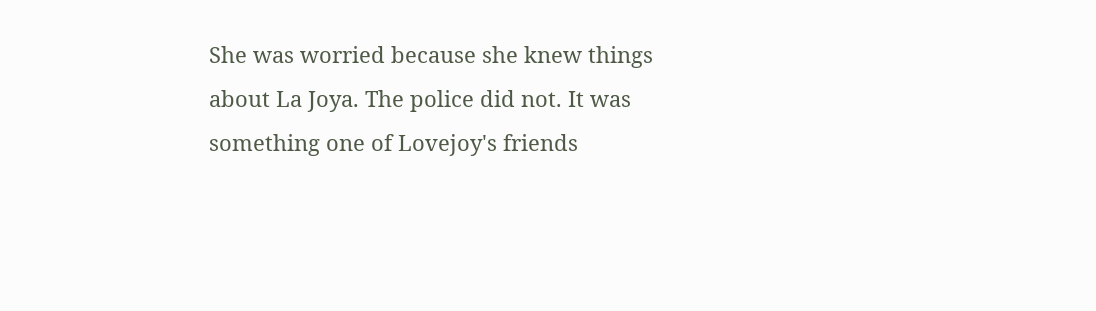She was worried because she knew things about La Joya. The police did not. It was something one of Lovejoy's friends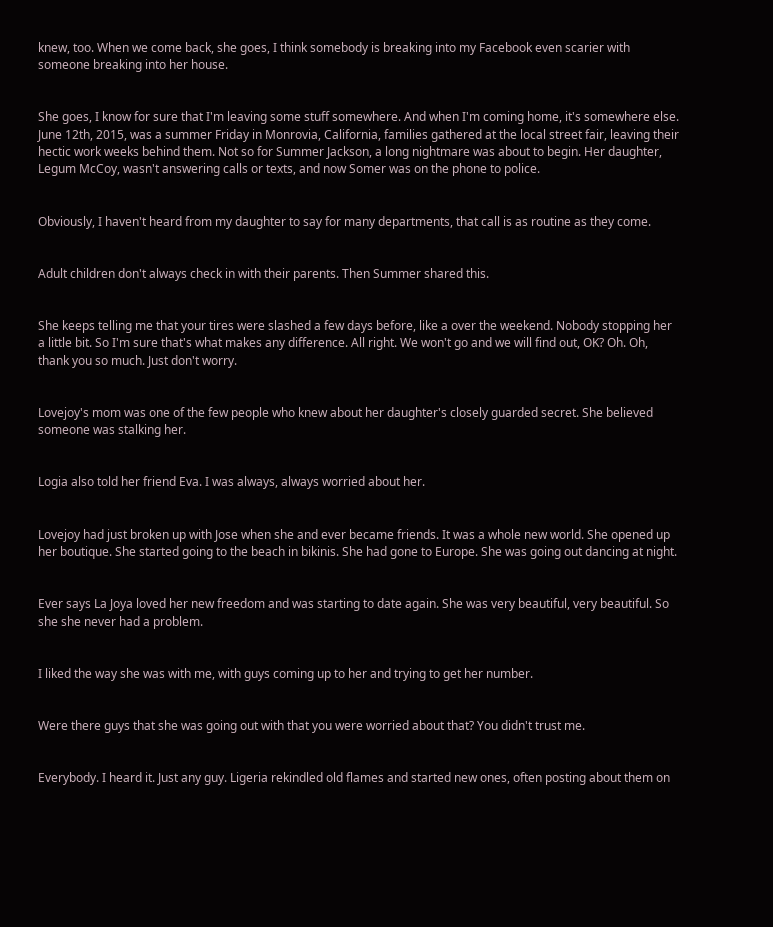knew, too. When we come back, she goes, I think somebody is breaking into my Facebook even scarier with someone breaking into her house.


She goes, I know for sure that I'm leaving some stuff somewhere. And when I'm coming home, it's somewhere else. June 12th, 2015, was a summer Friday in Monrovia, California, families gathered at the local street fair, leaving their hectic work weeks behind them. Not so for Summer Jackson, a long nightmare was about to begin. Her daughter, Legum McCoy, wasn't answering calls or texts, and now Somer was on the phone to police.


Obviously, I haven't heard from my daughter to say for many departments, that call is as routine as they come.


Adult children don't always check in with their parents. Then Summer shared this.


She keeps telling me that your tires were slashed a few days before, like a over the weekend. Nobody stopping her a little bit. So I'm sure that's what makes any difference. All right. We won't go and we will find out, OK? Oh. Oh, thank you so much. Just don't worry.


Lovejoy's mom was one of the few people who knew about her daughter's closely guarded secret. She believed someone was stalking her.


Logia also told her friend Eva. I was always, always worried about her.


Lovejoy had just broken up with Jose when she and ever became friends. It was a whole new world. She opened up her boutique. She started going to the beach in bikinis. She had gone to Europe. She was going out dancing at night.


Ever says La Joya loved her new freedom and was starting to date again. She was very beautiful, very beautiful. So she she never had a problem.


I liked the way she was with me, with guys coming up to her and trying to get her number.


Were there guys that she was going out with that you were worried about that? You didn't trust me.


Everybody. I heard it. Just any guy. Ligeria rekindled old flames and started new ones, often posting about them on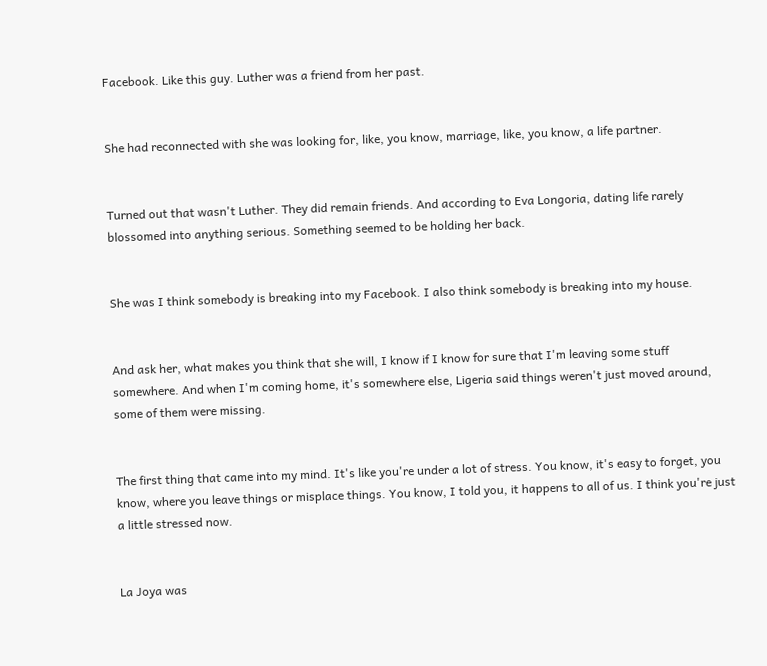Facebook. Like this guy. Luther was a friend from her past.


She had reconnected with she was looking for, like, you know, marriage, like, you know, a life partner.


Turned out that wasn't Luther. They did remain friends. And according to Eva Longoria, dating life rarely blossomed into anything serious. Something seemed to be holding her back.


She was I think somebody is breaking into my Facebook. I also think somebody is breaking into my house.


And ask her, what makes you think that she will, I know if I know for sure that I'm leaving some stuff somewhere. And when I'm coming home, it's somewhere else, Ligeria said things weren't just moved around, some of them were missing.


The first thing that came into my mind. It's like you're under a lot of stress. You know, it's easy to forget, you know, where you leave things or misplace things. You know, I told you, it happens to all of us. I think you're just a little stressed now.


La Joya was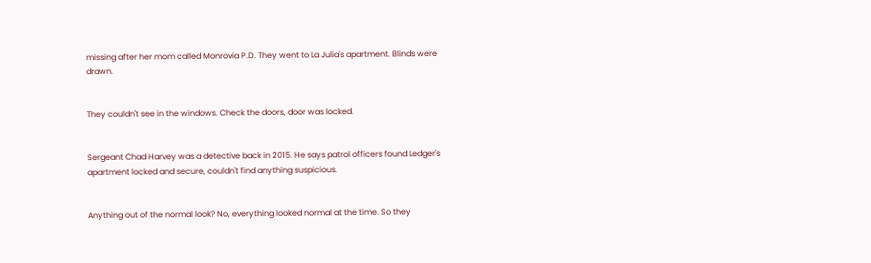missing after her mom called Monrovia P.D. They went to La Julia's apartment. Blinds were drawn.


They couldn't see in the windows. Check the doors, door was locked.


Sergeant Chad Harvey was a detective back in 2015. He says patrol officers found Ledger's apartment locked and secure, couldn't find anything suspicious.


Anything out of the normal look? No, everything looked normal at the time. So they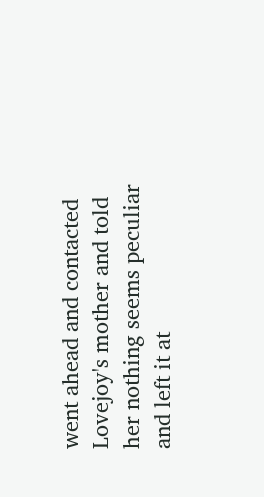went ahead and contacted Lovejoy's mother and told her nothing seems peculiar and left it at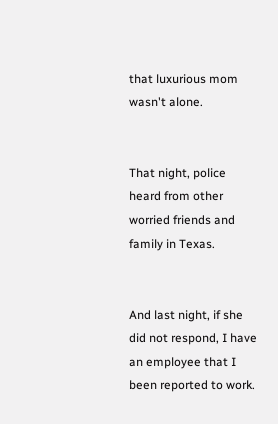that luxurious mom wasn't alone.


That night, police heard from other worried friends and family in Texas.


And last night, if she did not respond, I have an employee that I been reported to work.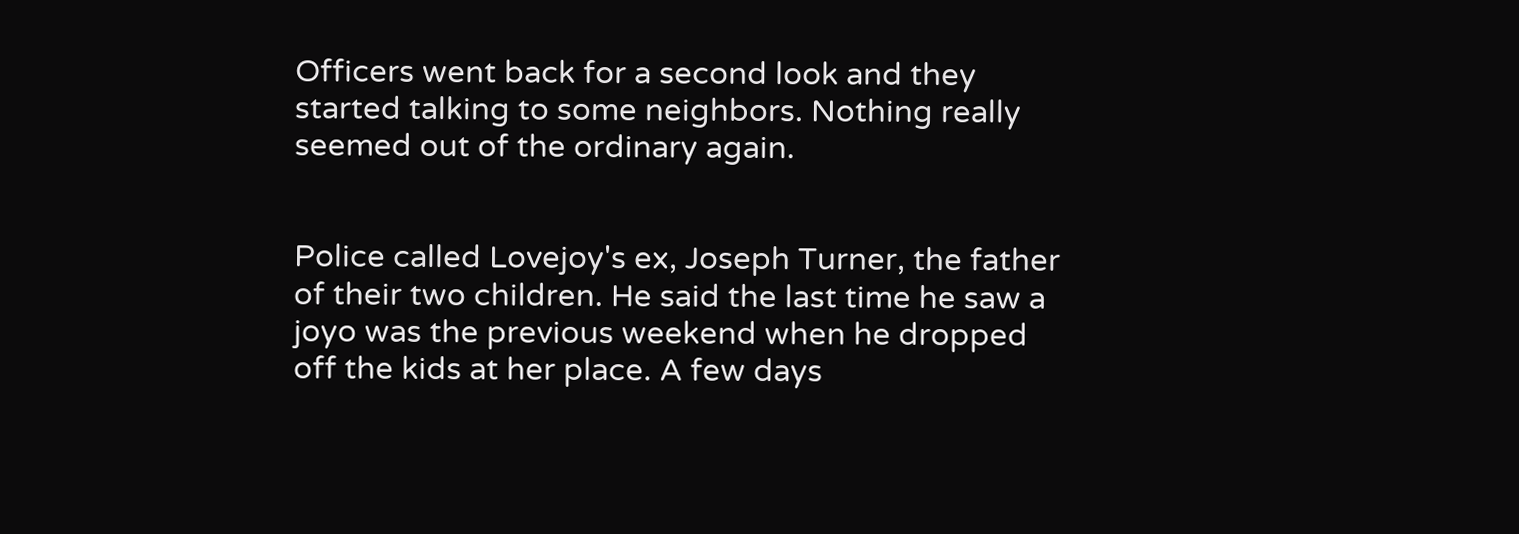Officers went back for a second look and they started talking to some neighbors. Nothing really seemed out of the ordinary again.


Police called Lovejoy's ex, Joseph Turner, the father of their two children. He said the last time he saw a joyo was the previous weekend when he dropped off the kids at her place. A few days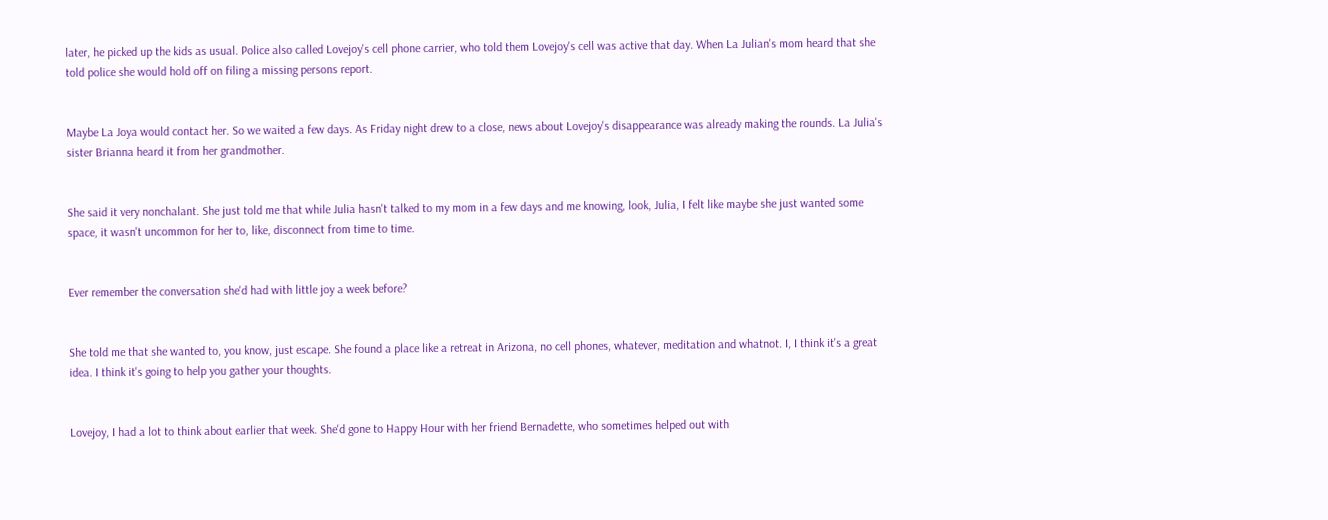later, he picked up the kids as usual. Police also called Lovejoy's cell phone carrier, who told them Lovejoy's cell was active that day. When La Julian's mom heard that she told police she would hold off on filing a missing persons report.


Maybe La Joya would contact her. So we waited a few days. As Friday night drew to a close, news about Lovejoy's disappearance was already making the rounds. La Julia's sister Brianna heard it from her grandmother.


She said it very nonchalant. She just told me that while Julia hasn't talked to my mom in a few days and me knowing, look, Julia, I felt like maybe she just wanted some space, it wasn't uncommon for her to, like, disconnect from time to time.


Ever remember the conversation she'd had with little joy a week before?


She told me that she wanted to, you know, just escape. She found a place like a retreat in Arizona, no cell phones, whatever, meditation and whatnot. I, I think it's a great idea. I think it's going to help you gather your thoughts.


Lovejoy, I had a lot to think about earlier that week. She'd gone to Happy Hour with her friend Bernadette, who sometimes helped out with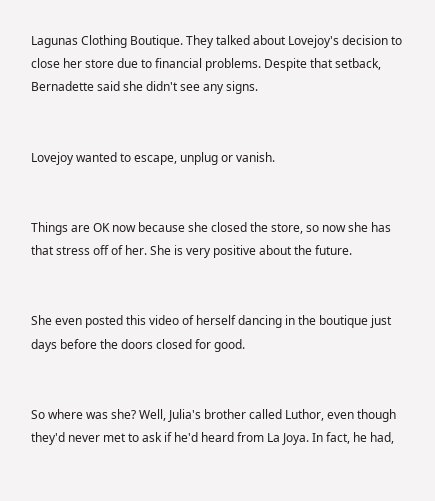Lagunas Clothing Boutique. They talked about Lovejoy's decision to close her store due to financial problems. Despite that setback, Bernadette said she didn't see any signs.


Lovejoy wanted to escape, unplug or vanish.


Things are OK now because she closed the store, so now she has that stress off of her. She is very positive about the future.


She even posted this video of herself dancing in the boutique just days before the doors closed for good.


So where was she? Well, Julia's brother called Luthor, even though they'd never met to ask if he'd heard from La Joya. In fact, he had,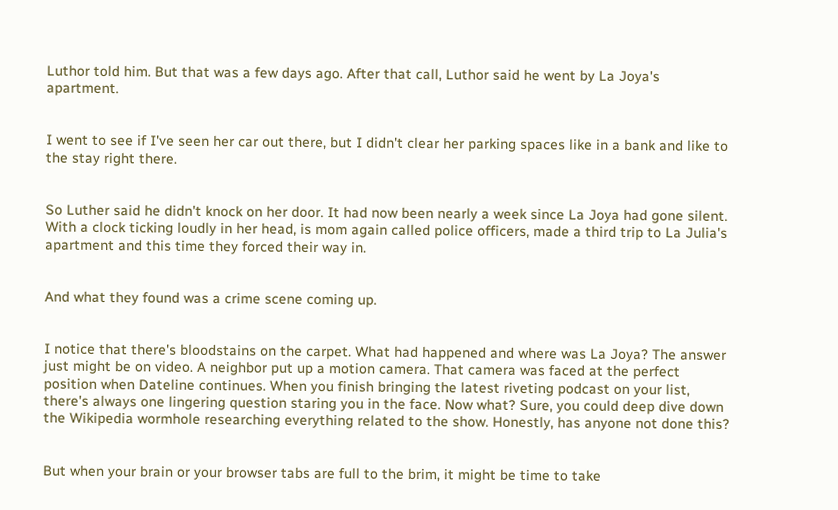Luthor told him. But that was a few days ago. After that call, Luthor said he went by La Joya's apartment.


I went to see if I've seen her car out there, but I didn't clear her parking spaces like in a bank and like to the stay right there.


So Luther said he didn't knock on her door. It had now been nearly a week since La Joya had gone silent. With a clock ticking loudly in her head, is mom again called police officers, made a third trip to La Julia's apartment and this time they forced their way in.


And what they found was a crime scene coming up.


I notice that there's bloodstains on the carpet. What had happened and where was La Joya? The answer just might be on video. A neighbor put up a motion camera. That camera was faced at the perfect position when Dateline continues. When you finish bringing the latest riveting podcast on your list, there's always one lingering question staring you in the face. Now what? Sure, you could deep dive down the Wikipedia wormhole researching everything related to the show. Honestly, has anyone not done this?


But when your brain or your browser tabs are full to the brim, it might be time to take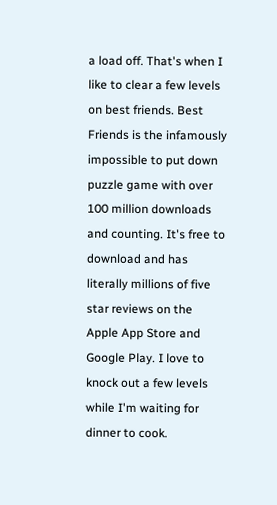a load off. That's when I like to clear a few levels on best friends. Best Friends is the infamously impossible to put down puzzle game with over 100 million downloads and counting. It's free to download and has literally millions of five star reviews on the Apple App Store and Google Play. I love to knock out a few levels while I'm waiting for dinner to cook.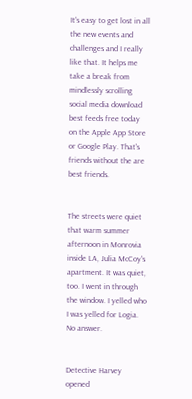It's easy to get lost in all the new events and challenges and I really like that. It helps me take a break from mindlessly scrolling social media download best feeds free today on the Apple App Store or Google Play. That's friends without the are best friends.


The streets were quiet that warm summer afternoon in Monrovia inside LA, Julia McCoy's apartment. It was quiet, too. I went in through the window. I yelled who I was yelled for Logia. No answer.


Detective Harvey opened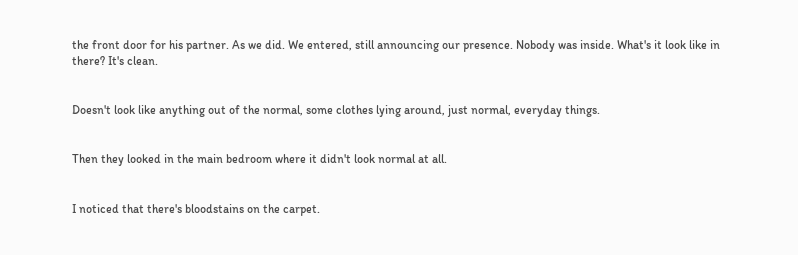the front door for his partner. As we did. We entered, still announcing our presence. Nobody was inside. What's it look like in there? It's clean.


Doesn't look like anything out of the normal, some clothes lying around, just normal, everyday things.


Then they looked in the main bedroom where it didn't look normal at all.


I noticed that there's bloodstains on the carpet.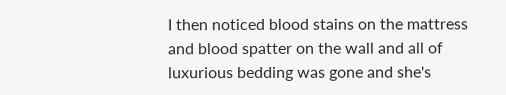I then noticed blood stains on the mattress and blood spatter on the wall and all of luxurious bedding was gone and she's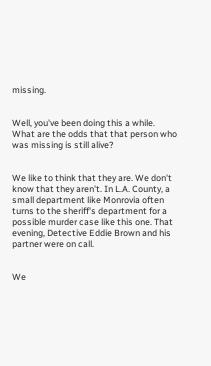missing.


Well, you've been doing this a while. What are the odds that that person who was missing is still alive?


We like to think that they are. We don't know that they aren't. In L.A. County, a small department like Monrovia often turns to the sheriff's department for a possible murder case like this one. That evening, Detective Eddie Brown and his partner were on call.


We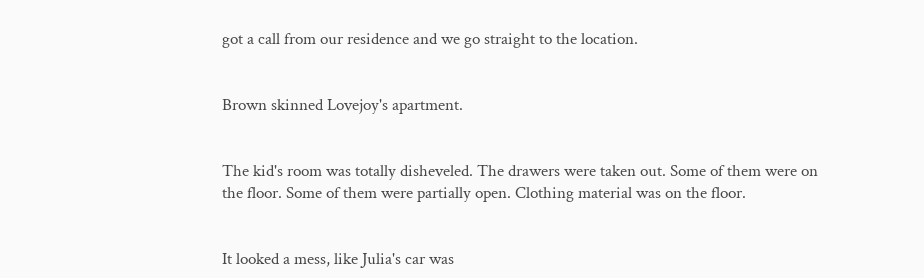got a call from our residence and we go straight to the location.


Brown skinned Lovejoy's apartment.


The kid's room was totally disheveled. The drawers were taken out. Some of them were on the floor. Some of them were partially open. Clothing material was on the floor.


It looked a mess, like Julia's car was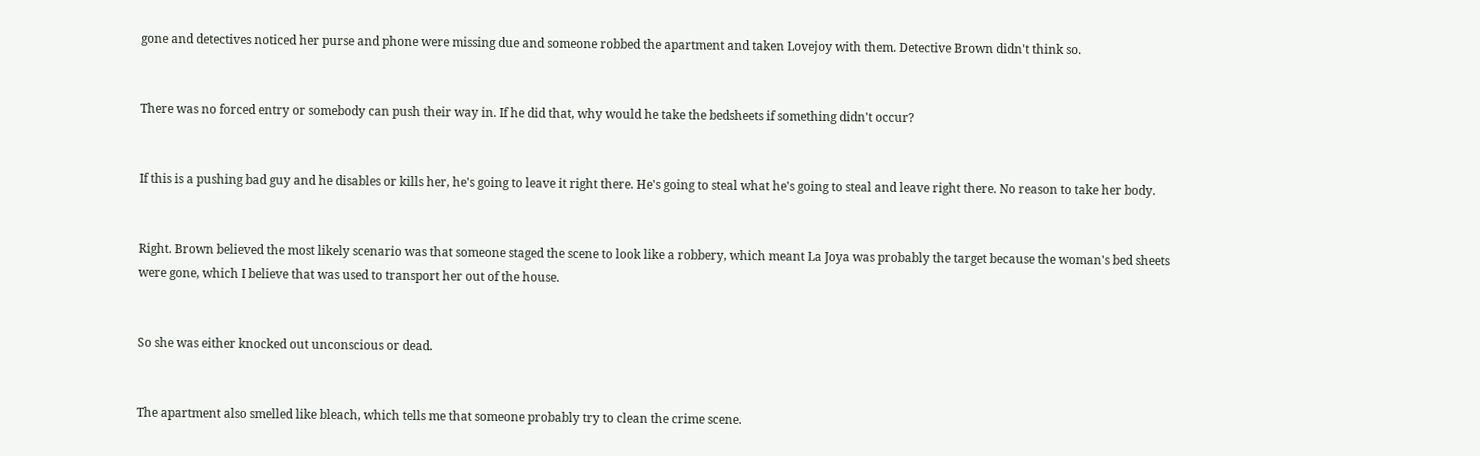gone and detectives noticed her purse and phone were missing due and someone robbed the apartment and taken Lovejoy with them. Detective Brown didn't think so.


There was no forced entry or somebody can push their way in. If he did that, why would he take the bedsheets if something didn't occur?


If this is a pushing bad guy and he disables or kills her, he's going to leave it right there. He's going to steal what he's going to steal and leave right there. No reason to take her body.


Right. Brown believed the most likely scenario was that someone staged the scene to look like a robbery, which meant La Joya was probably the target because the woman's bed sheets were gone, which I believe that was used to transport her out of the house.


So she was either knocked out unconscious or dead.


The apartment also smelled like bleach, which tells me that someone probably try to clean the crime scene.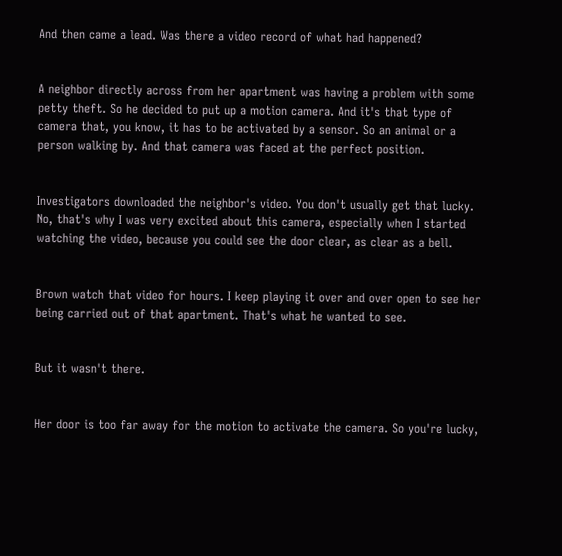And then came a lead. Was there a video record of what had happened?


A neighbor directly across from her apartment was having a problem with some petty theft. So he decided to put up a motion camera. And it's that type of camera that, you know, it has to be activated by a sensor. So an animal or a person walking by. And that camera was faced at the perfect position.


Investigators downloaded the neighbor's video. You don't usually get that lucky. No, that's why I was very excited about this camera, especially when I started watching the video, because you could see the door clear, as clear as a bell.


Brown watch that video for hours. I keep playing it over and over open to see her being carried out of that apartment. That's what he wanted to see.


But it wasn't there.


Her door is too far away for the motion to activate the camera. So you're lucky,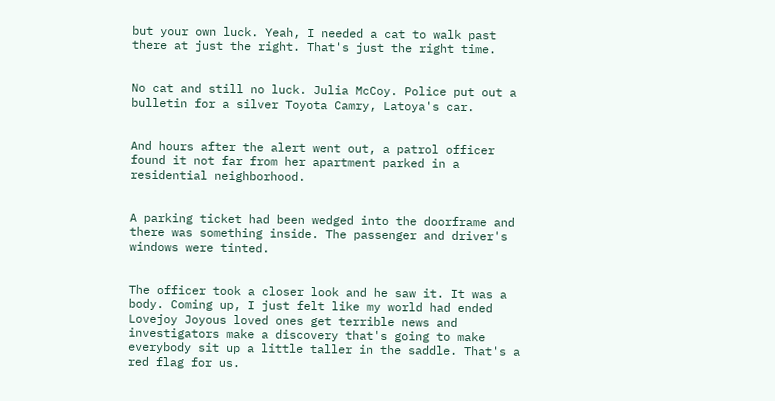but your own luck. Yeah, I needed a cat to walk past there at just the right. That's just the right time.


No cat and still no luck. Julia McCoy. Police put out a bulletin for a silver Toyota Camry, Latoya's car.


And hours after the alert went out, a patrol officer found it not far from her apartment parked in a residential neighborhood.


A parking ticket had been wedged into the doorframe and there was something inside. The passenger and driver's windows were tinted.


The officer took a closer look and he saw it. It was a body. Coming up, I just felt like my world had ended Lovejoy Joyous loved ones get terrible news and investigators make a discovery that's going to make everybody sit up a little taller in the saddle. That's a red flag for us.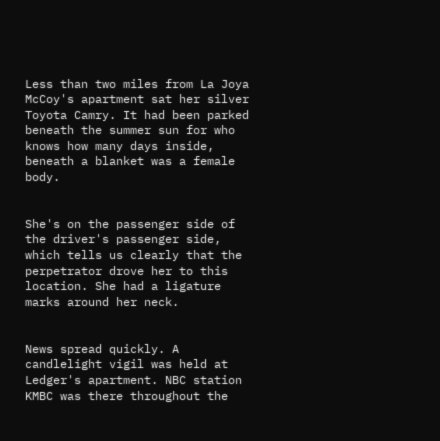Less than two miles from La Joya McCoy's apartment sat her silver Toyota Camry. It had been parked beneath the summer sun for who knows how many days inside, beneath a blanket was a female body.


She's on the passenger side of the driver's passenger side, which tells us clearly that the perpetrator drove her to this location. She had a ligature marks around her neck.


News spread quickly. A candlelight vigil was held at Ledger's apartment. NBC station KMBC was there throughout the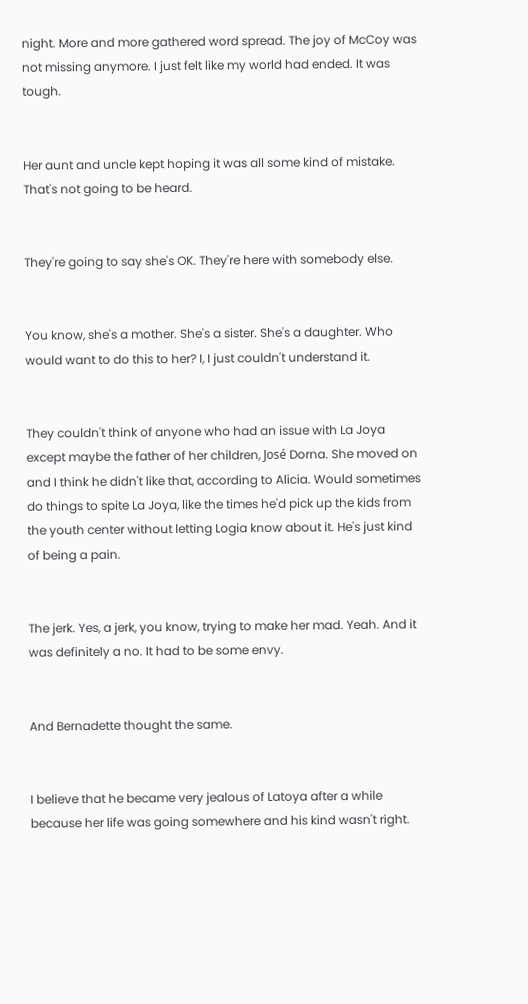night. More and more gathered word spread. The joy of McCoy was not missing anymore. I just felt like my world had ended. It was tough.


Her aunt and uncle kept hoping it was all some kind of mistake. That's not going to be heard.


They're going to say she's OK. They're here with somebody else.


You know, she's a mother. She's a sister. She's a daughter. Who would want to do this to her? I, I just couldn't understand it.


They couldn't think of anyone who had an issue with La Joya except maybe the father of her children, José Dorna. She moved on and I think he didn't like that, according to Alicia. Would sometimes do things to spite La Joya, like the times he'd pick up the kids from the youth center without letting Logia know about it. He's just kind of being a pain.


The jerk. Yes, a jerk, you know, trying to make her mad. Yeah. And it was definitely a no. It had to be some envy.


And Bernadette thought the same.


I believe that he became very jealous of Latoya after a while because her life was going somewhere and his kind wasn't right.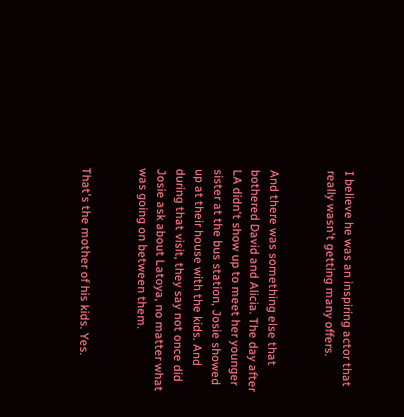I believe he was an inspiring actor that really wasn't getting many offers.


And there was something else that bothered David and Alicia. The day after LA didn't show up to meet her younger sister at the bus station, Josie showed up at their house with the kids. And during that visit, they say not once did Josie ask about Latoya, no matter what was going on between them.


That's the mother of his kids. Yes.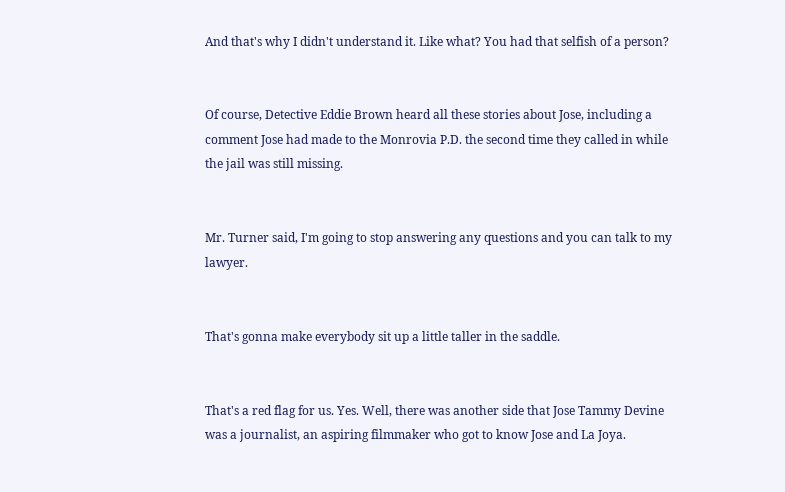And that's why I didn't understand it. Like what? You had that selfish of a person?


Of course, Detective Eddie Brown heard all these stories about Jose, including a comment Jose had made to the Monrovia P.D. the second time they called in while the jail was still missing.


Mr. Turner said, I'm going to stop answering any questions and you can talk to my lawyer.


That's gonna make everybody sit up a little taller in the saddle.


That's a red flag for us. Yes. Well, there was another side that Jose Tammy Devine was a journalist, an aspiring filmmaker who got to know Jose and La Joya.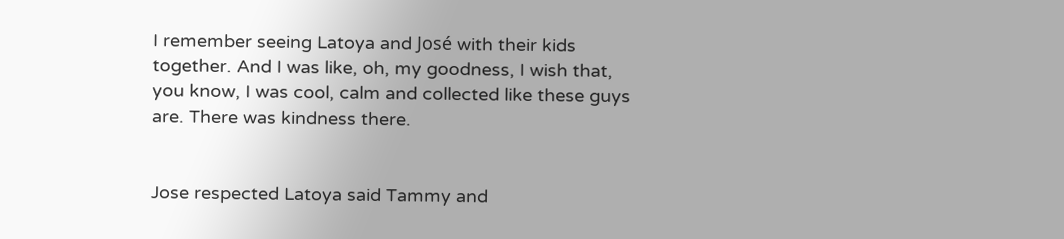I remember seeing Latoya and José with their kids together. And I was like, oh, my goodness, I wish that, you know, I was cool, calm and collected like these guys are. There was kindness there.


Jose respected Latoya said Tammy and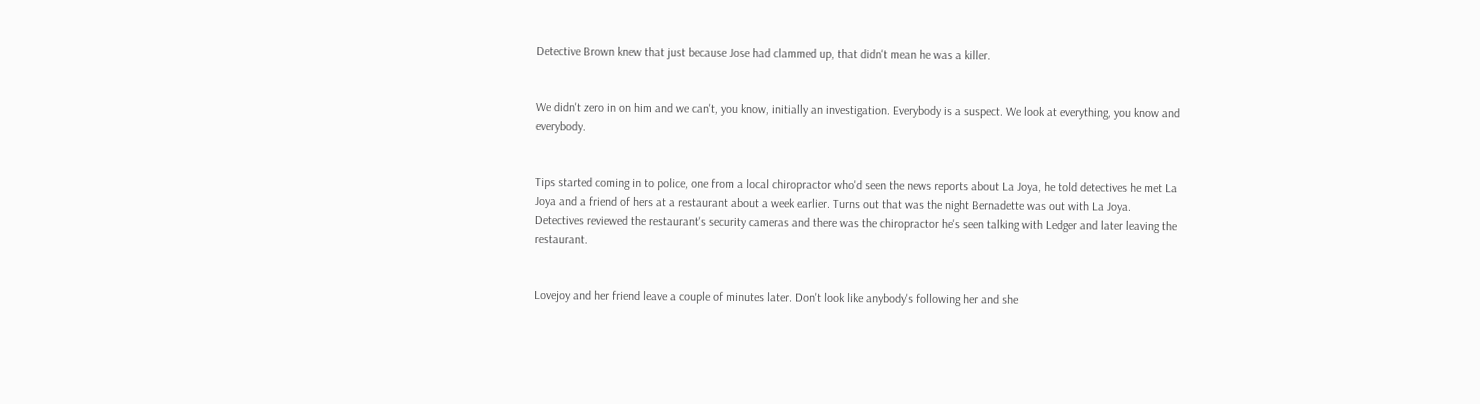Detective Brown knew that just because Jose had clammed up, that didn't mean he was a killer.


We didn't zero in on him and we can't, you know, initially an investigation. Everybody is a suspect. We look at everything, you know and everybody.


Tips started coming in to police, one from a local chiropractor who'd seen the news reports about La Joya, he told detectives he met La Joya and a friend of hers at a restaurant about a week earlier. Turns out that was the night Bernadette was out with La Joya. Detectives reviewed the restaurant's security cameras and there was the chiropractor he's seen talking with Ledger and later leaving the restaurant.


Lovejoy and her friend leave a couple of minutes later. Don't look like anybody's following her and she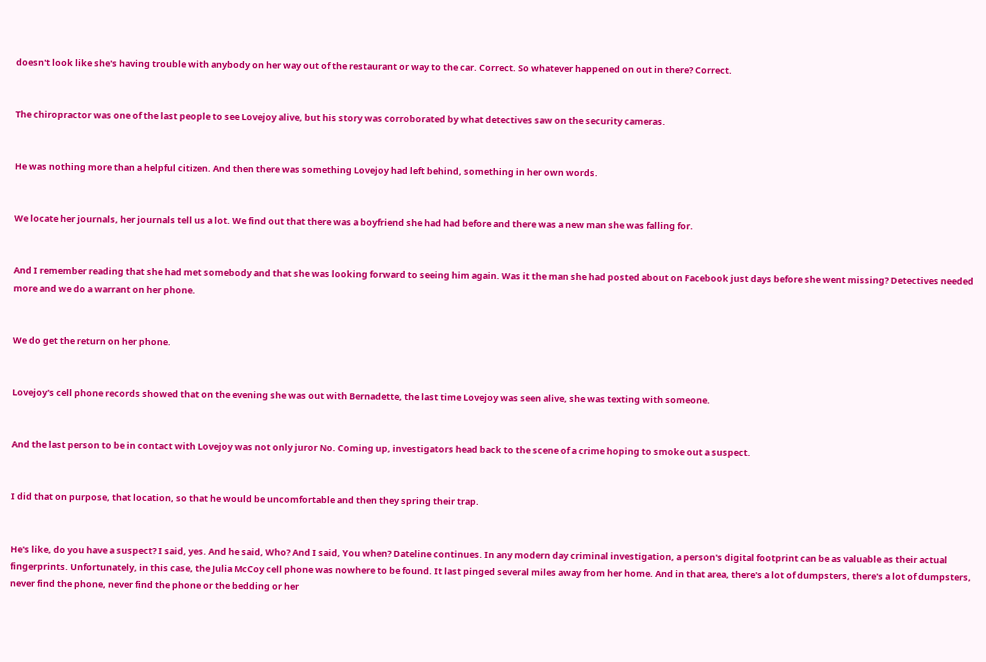doesn't look like she's having trouble with anybody on her way out of the restaurant or way to the car. Correct. So whatever happened on out in there? Correct.


The chiropractor was one of the last people to see Lovejoy alive, but his story was corroborated by what detectives saw on the security cameras.


He was nothing more than a helpful citizen. And then there was something Lovejoy had left behind, something in her own words.


We locate her journals, her journals tell us a lot. We find out that there was a boyfriend she had had before and there was a new man she was falling for.


And I remember reading that she had met somebody and that she was looking forward to seeing him again. Was it the man she had posted about on Facebook just days before she went missing? Detectives needed more and we do a warrant on her phone.


We do get the return on her phone.


Lovejoy's cell phone records showed that on the evening she was out with Bernadette, the last time Lovejoy was seen alive, she was texting with someone.


And the last person to be in contact with Lovejoy was not only juror No. Coming up, investigators head back to the scene of a crime hoping to smoke out a suspect.


I did that on purpose, that location, so that he would be uncomfortable and then they spring their trap.


He's like, do you have a suspect? I said, yes. And he said, Who? And I said, You when? Dateline continues. In any modern day criminal investigation, a person's digital footprint can be as valuable as their actual fingerprints. Unfortunately, in this case, the Julia McCoy cell phone was nowhere to be found. It last pinged several miles away from her home. And in that area, there's a lot of dumpsters, there's a lot of dumpsters, never find the phone, never find the phone or the bedding or her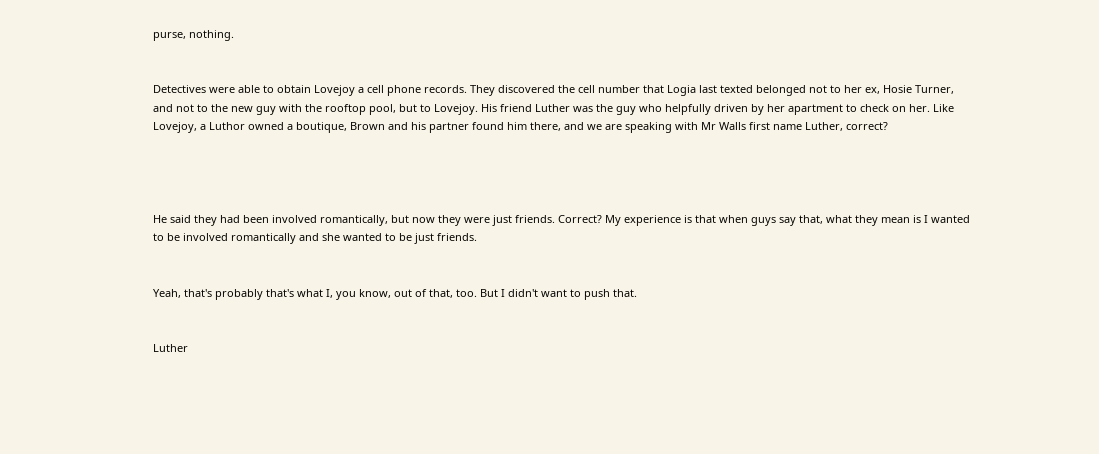purse, nothing.


Detectives were able to obtain Lovejoy a cell phone records. They discovered the cell number that Logia last texted belonged not to her ex, Hosie Turner, and not to the new guy with the rooftop pool, but to Lovejoy. His friend Luther was the guy who helpfully driven by her apartment to check on her. Like Lovejoy, a Luthor owned a boutique, Brown and his partner found him there, and we are speaking with Mr Walls first name Luther, correct?




He said they had been involved romantically, but now they were just friends. Correct? My experience is that when guys say that, what they mean is I wanted to be involved romantically and she wanted to be just friends.


Yeah, that's probably that's what I, you know, out of that, too. But I didn't want to push that.


Luther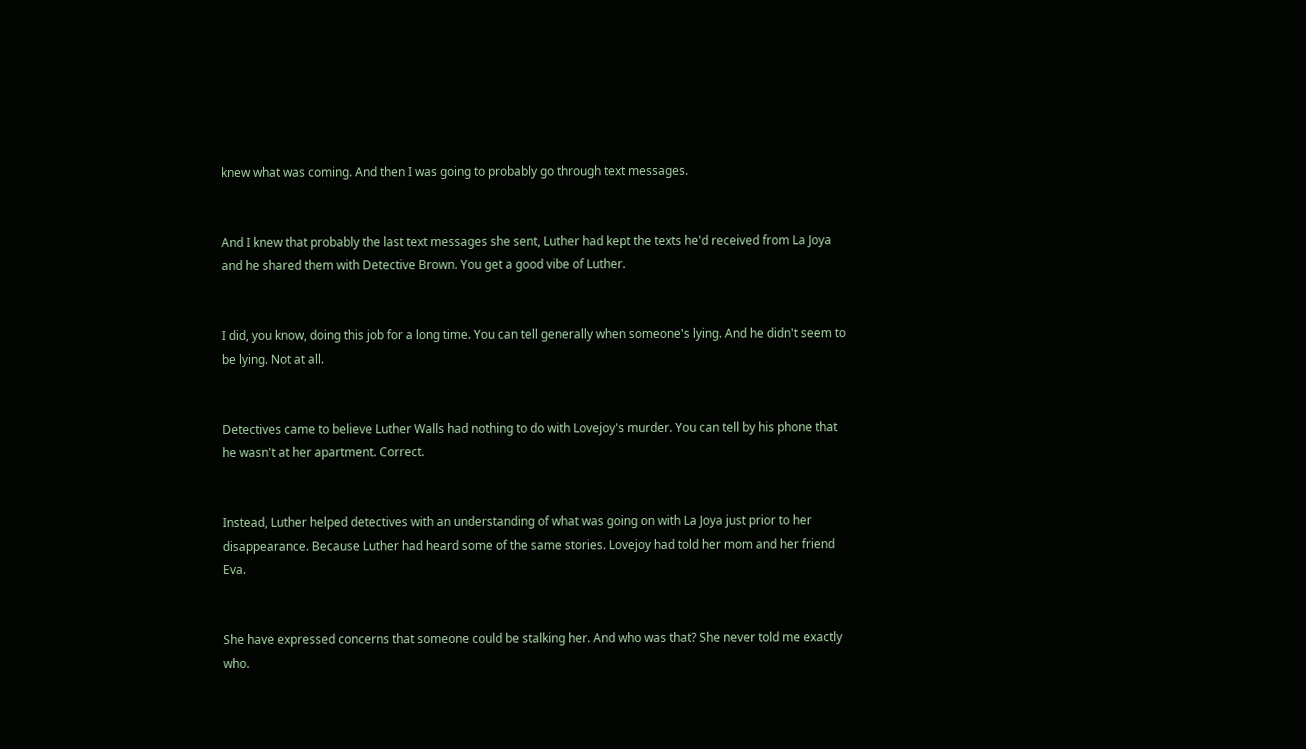knew what was coming. And then I was going to probably go through text messages.


And I knew that probably the last text messages she sent, Luther had kept the texts he'd received from La Joya and he shared them with Detective Brown. You get a good vibe of Luther.


I did, you know, doing this job for a long time. You can tell generally when someone's lying. And he didn't seem to be lying. Not at all.


Detectives came to believe Luther Walls had nothing to do with Lovejoy's murder. You can tell by his phone that he wasn't at her apartment. Correct.


Instead, Luther helped detectives with an understanding of what was going on with La Joya just prior to her disappearance. Because Luther had heard some of the same stories. Lovejoy had told her mom and her friend Eva.


She have expressed concerns that someone could be stalking her. And who was that? She never told me exactly who.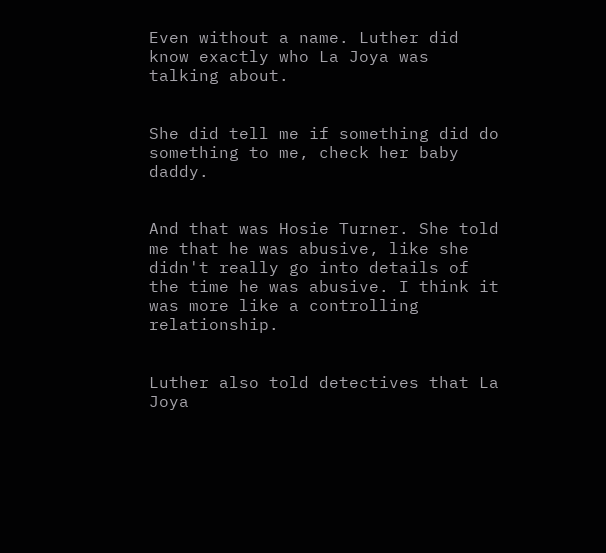Even without a name. Luther did know exactly who La Joya was talking about.


She did tell me if something did do something to me, check her baby daddy.


And that was Hosie Turner. She told me that he was abusive, like she didn't really go into details of the time he was abusive. I think it was more like a controlling relationship.


Luther also told detectives that La Joya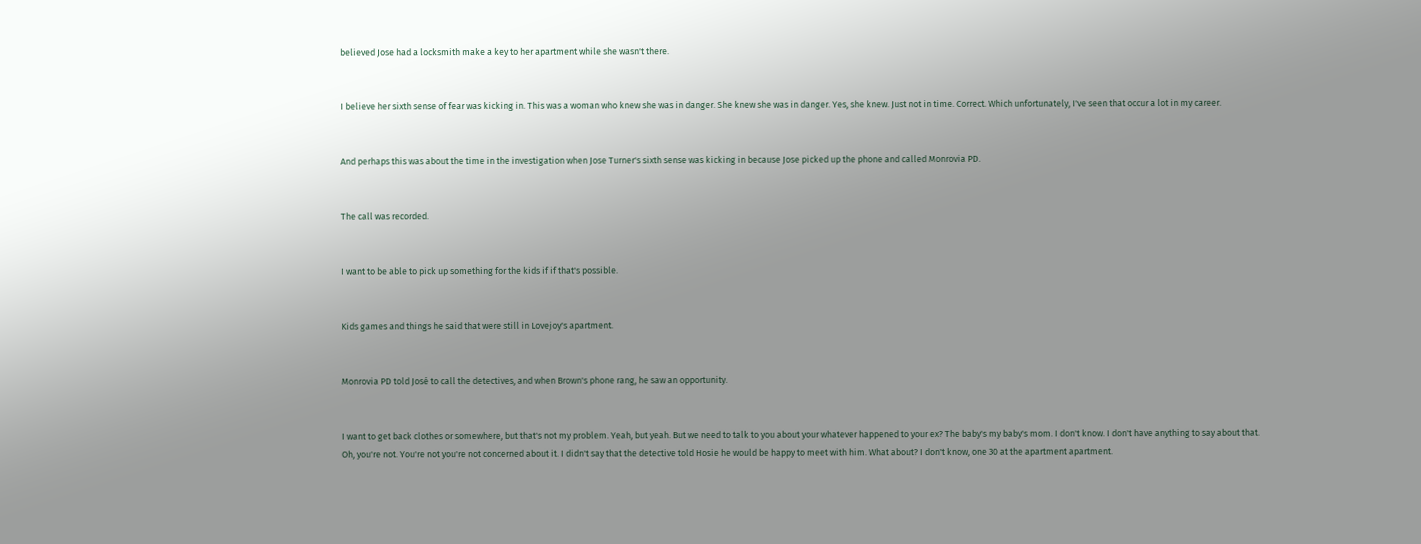believed Jose had a locksmith make a key to her apartment while she wasn't there.


I believe her sixth sense of fear was kicking in. This was a woman who knew she was in danger. She knew she was in danger. Yes, she knew. Just not in time. Correct. Which unfortunately, I've seen that occur a lot in my career.


And perhaps this was about the time in the investigation when Jose Turner's sixth sense was kicking in because Jose picked up the phone and called Monrovia PD.


The call was recorded.


I want to be able to pick up something for the kids if if that's possible.


Kids games and things he said that were still in Lovejoy's apartment.


Monrovia PD told José to call the detectives, and when Brown's phone rang, he saw an opportunity.


I want to get back clothes or somewhere, but that's not my problem. Yeah, but yeah. But we need to talk to you about your whatever happened to your ex? The baby's my baby's mom. I don't know. I don't have anything to say about that. Oh, you're not. You're not you're not concerned about it. I didn't say that the detective told Hosie he would be happy to meet with him. What about? I don't know, one 30 at the apartment apartment.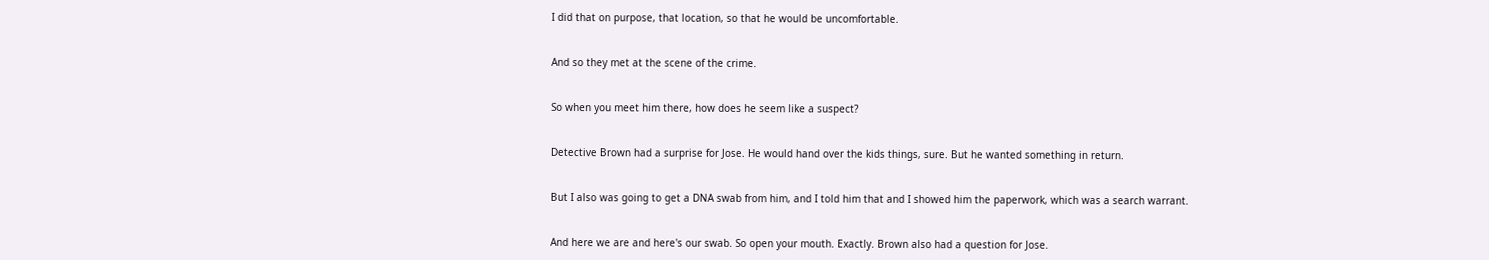I did that on purpose, that location, so that he would be uncomfortable.


And so they met at the scene of the crime.


So when you meet him there, how does he seem like a suspect?


Detective Brown had a surprise for Jose. He would hand over the kids things, sure. But he wanted something in return.


But I also was going to get a DNA swab from him, and I told him that and I showed him the paperwork, which was a search warrant.


And here we are and here's our swab. So open your mouth. Exactly. Brown also had a question for Jose.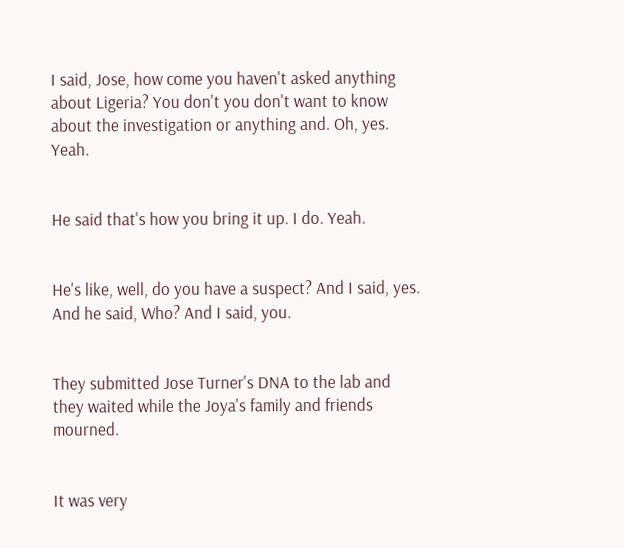I said, Jose, how come you haven't asked anything about Ligeria? You don't you don't want to know about the investigation or anything and. Oh, yes. Yeah.


He said that's how you bring it up. I do. Yeah.


He's like, well, do you have a suspect? And I said, yes. And he said, Who? And I said, you.


They submitted Jose Turner's DNA to the lab and they waited while the Joya's family and friends mourned.


It was very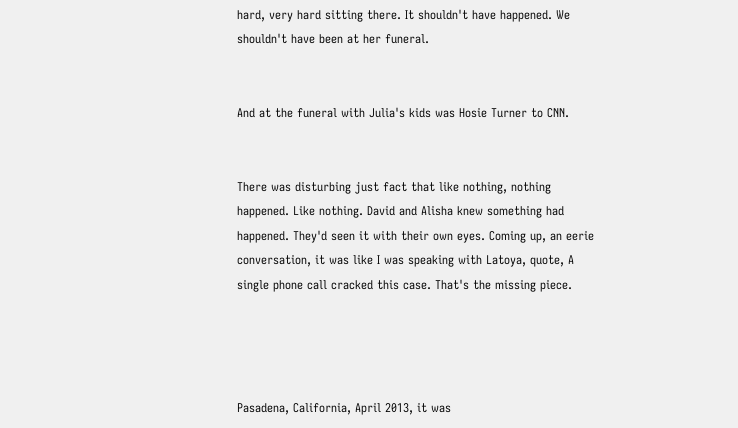hard, very hard sitting there. It shouldn't have happened. We shouldn't have been at her funeral.


And at the funeral with Julia's kids was Hosie Turner to CNN.


There was disturbing just fact that like nothing, nothing happened. Like nothing. David and Alisha knew something had happened. They'd seen it with their own eyes. Coming up, an eerie conversation, it was like I was speaking with Latoya, quote, A single phone call cracked this case. That's the missing piece.




Pasadena, California, April 2013, it was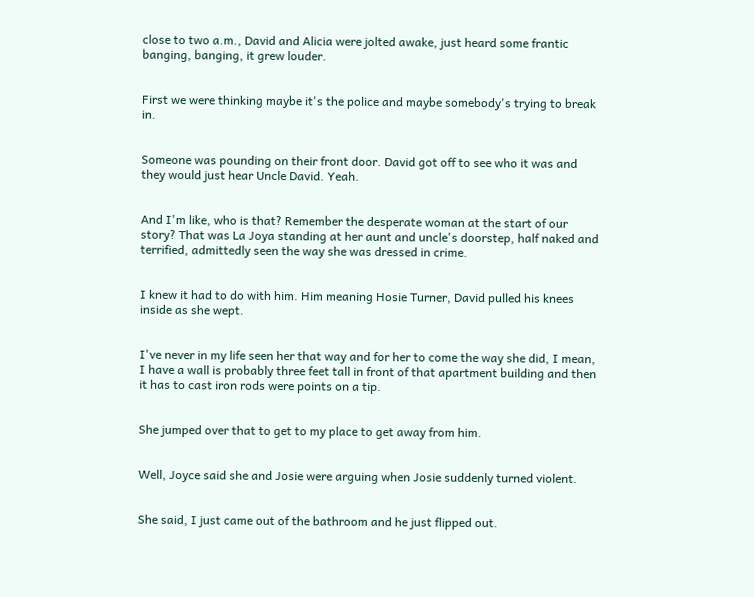close to two a.m., David and Alicia were jolted awake, just heard some frantic banging, banging, it grew louder.


First we were thinking maybe it's the police and maybe somebody's trying to break in.


Someone was pounding on their front door. David got off to see who it was and they would just hear Uncle David. Yeah.


And I'm like, who is that? Remember the desperate woman at the start of our story? That was La Joya standing at her aunt and uncle's doorstep, half naked and terrified, admittedly seen the way she was dressed in crime.


I knew it had to do with him. Him meaning Hosie Turner, David pulled his knees inside as she wept.


I've never in my life seen her that way and for her to come the way she did, I mean, I have a wall is probably three feet tall in front of that apartment building and then it has to cast iron rods were points on a tip.


She jumped over that to get to my place to get away from him.


Well, Joyce said she and Josie were arguing when Josie suddenly turned violent.


She said, I just came out of the bathroom and he just flipped out.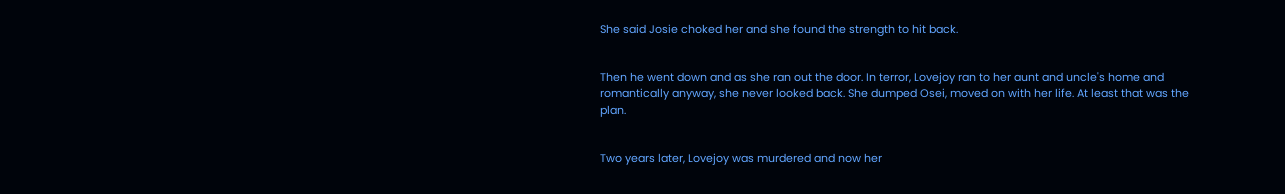She said Josie choked her and she found the strength to hit back.


Then he went down and as she ran out the door. In terror, Lovejoy ran to her aunt and uncle's home and romantically anyway, she never looked back. She dumped Osei, moved on with her life. At least that was the plan.


Two years later, Lovejoy was murdered and now her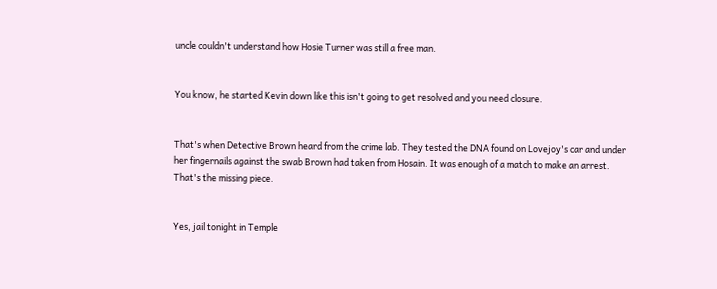uncle couldn't understand how Hosie Turner was still a free man.


You know, he started Kevin down like this isn't going to get resolved and you need closure.


That's when Detective Brown heard from the crime lab. They tested the DNA found on Lovejoy's car and under her fingernails against the swab Brown had taken from Hosain. It was enough of a match to make an arrest. That's the missing piece.


Yes, jail tonight in Temple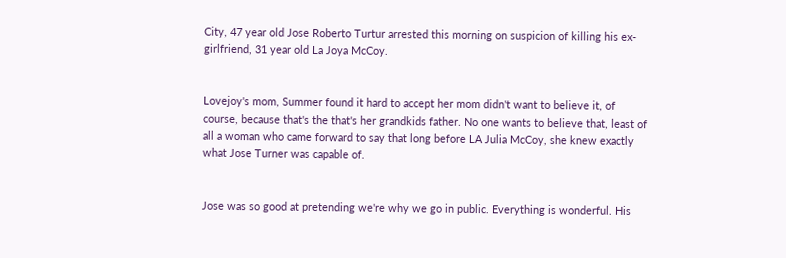City, 47 year old Jose Roberto Turtur arrested this morning on suspicion of killing his ex-girlfriend, 31 year old La Joya McCoy.


Lovejoy's mom, Summer found it hard to accept her mom didn't want to believe it, of course, because that's the that's her grandkids father. No one wants to believe that, least of all a woman who came forward to say that long before LA Julia McCoy, she knew exactly what Jose Turner was capable of.


Jose was so good at pretending we're why we go in public. Everything is wonderful. His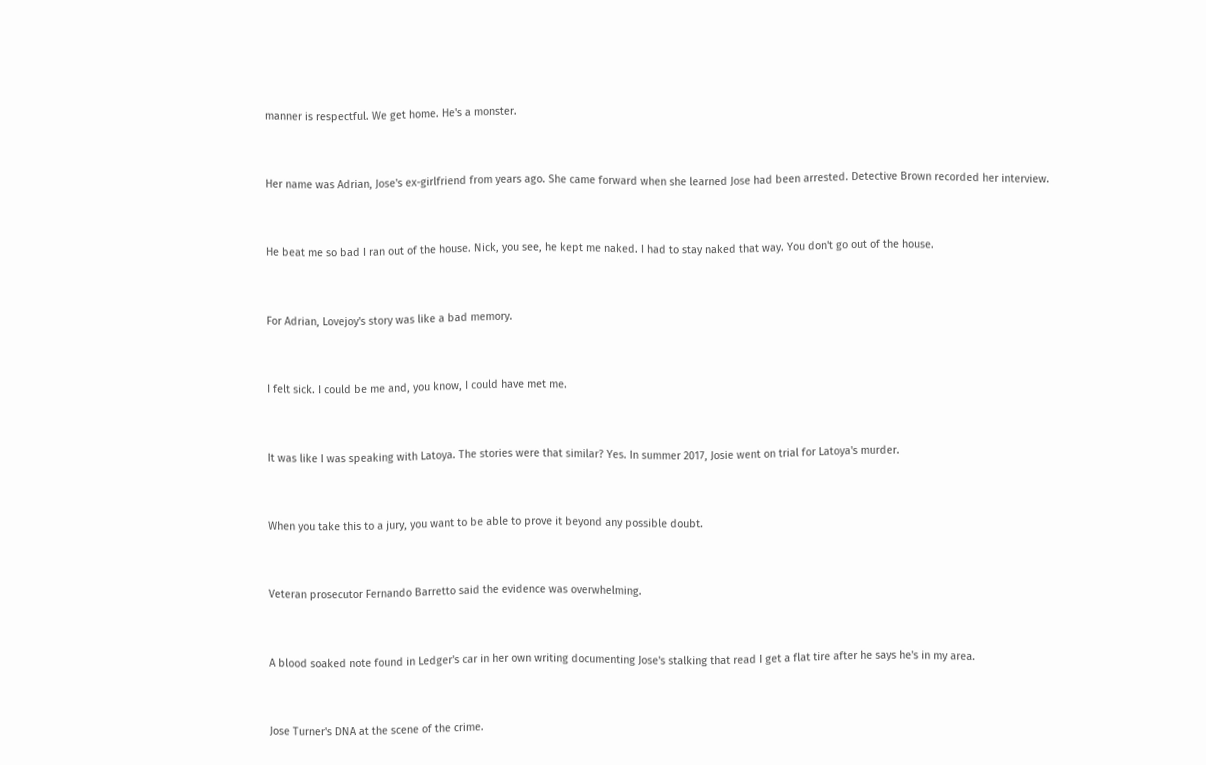manner is respectful. We get home. He's a monster.


Her name was Adrian, Jose's ex-girlfriend from years ago. She came forward when she learned Jose had been arrested. Detective Brown recorded her interview.


He beat me so bad I ran out of the house. Nick, you see, he kept me naked. I had to stay naked that way. You don't go out of the house.


For Adrian, Lovejoy's story was like a bad memory.


I felt sick. I could be me and, you know, I could have met me.


It was like I was speaking with Latoya. The stories were that similar? Yes. In summer 2017, Josie went on trial for Latoya's murder.


When you take this to a jury, you want to be able to prove it beyond any possible doubt.


Veteran prosecutor Fernando Barretto said the evidence was overwhelming.


A blood soaked note found in Ledger's car in her own writing documenting Jose's stalking that read I get a flat tire after he says he's in my area.


Jose Turner's DNA at the scene of the crime.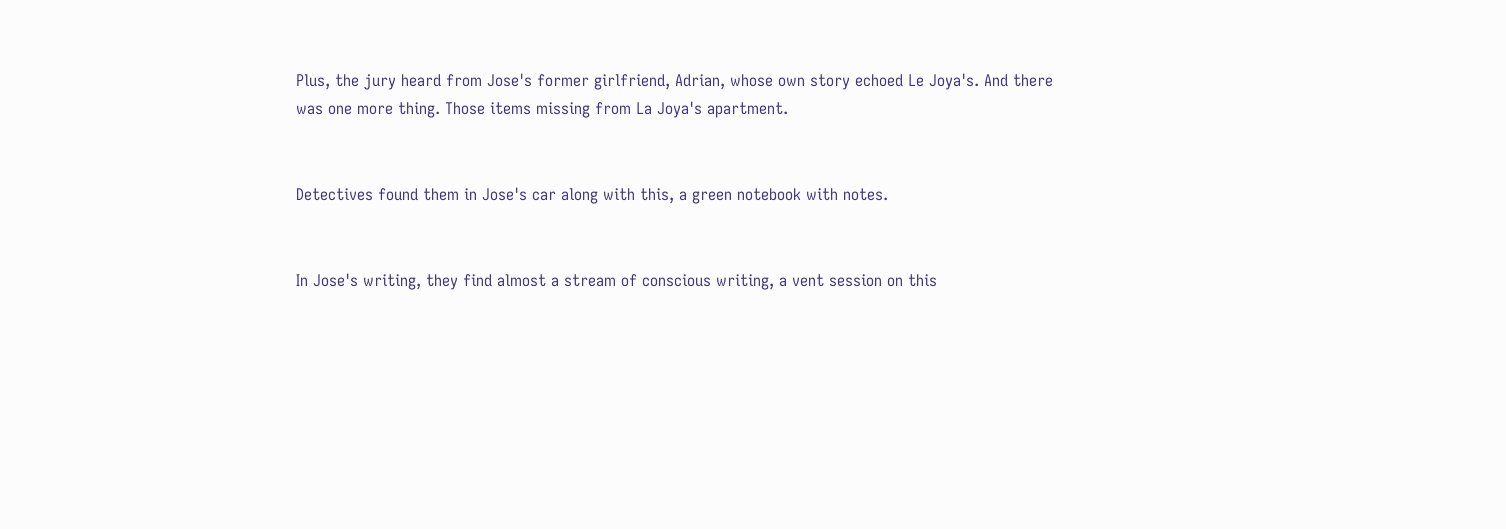Plus, the jury heard from Jose's former girlfriend, Adrian, whose own story echoed Le Joya's. And there was one more thing. Those items missing from La Joya's apartment.


Detectives found them in Jose's car along with this, a green notebook with notes.


In Jose's writing, they find almost a stream of conscious writing, a vent session on this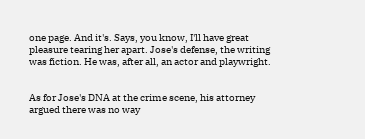one page. And it's. Says, you know, I'll have great pleasure tearing her apart. Jose's defense, the writing was fiction. He was, after all, an actor and playwright.


As for Jose's DNA at the crime scene, his attorney argued there was no way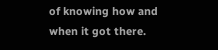of knowing how and when it got there.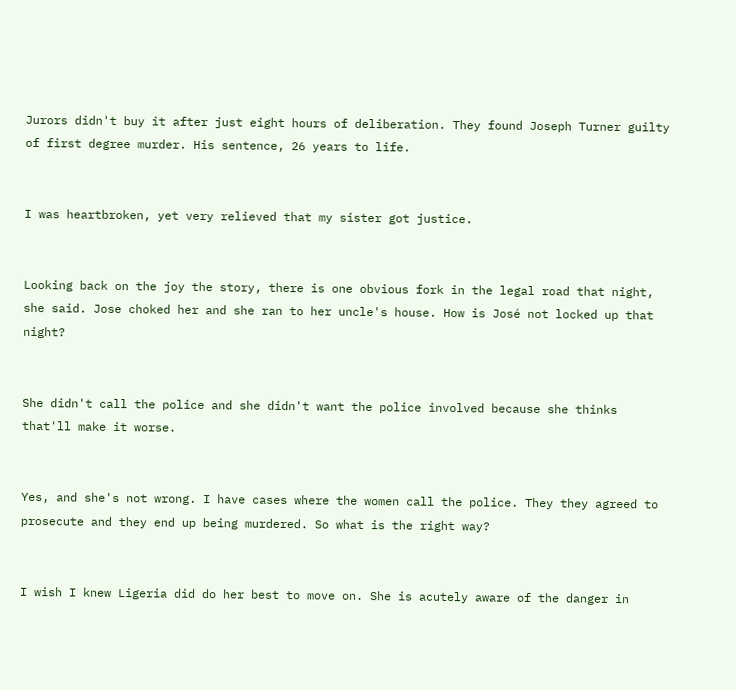Jurors didn't buy it after just eight hours of deliberation. They found Joseph Turner guilty of first degree murder. His sentence, 26 years to life.


I was heartbroken, yet very relieved that my sister got justice.


Looking back on the joy the story, there is one obvious fork in the legal road that night, she said. Jose choked her and she ran to her uncle's house. How is José not locked up that night?


She didn't call the police and she didn't want the police involved because she thinks that'll make it worse.


Yes, and she's not wrong. I have cases where the women call the police. They they agreed to prosecute and they end up being murdered. So what is the right way?


I wish I knew Ligeria did do her best to move on. She is acutely aware of the danger in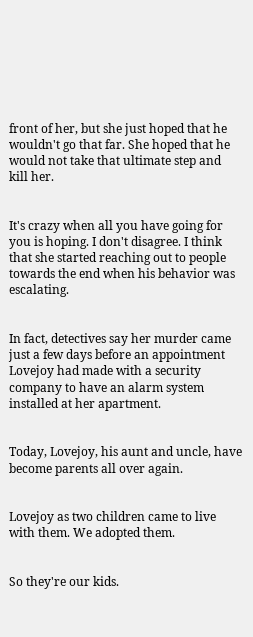front of her, but she just hoped that he wouldn't go that far. She hoped that he would not take that ultimate step and kill her.


It's crazy when all you have going for you is hoping. I don't disagree. I think that she started reaching out to people towards the end when his behavior was escalating.


In fact, detectives say her murder came just a few days before an appointment Lovejoy had made with a security company to have an alarm system installed at her apartment.


Today, Lovejoy, his aunt and uncle, have become parents all over again.


Lovejoy as two children came to live with them. We adopted them.


So they're our kids.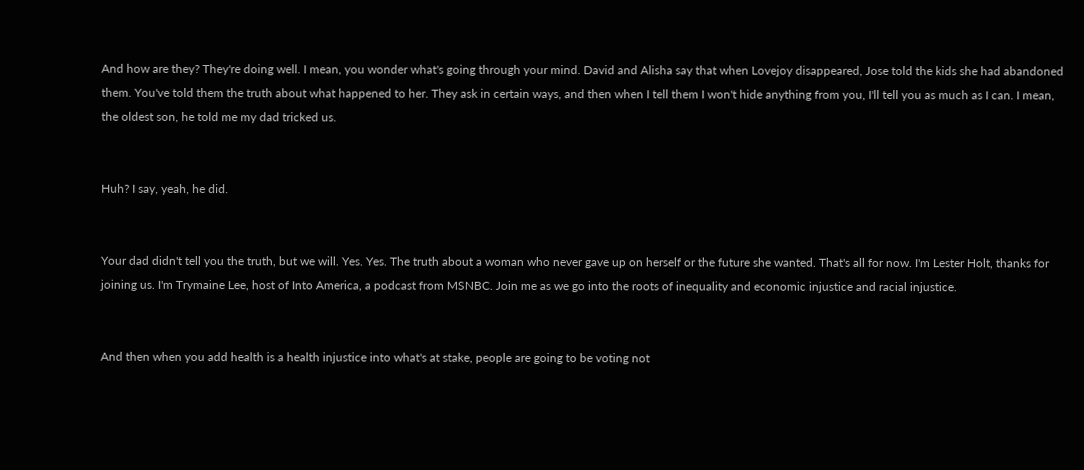And how are they? They're doing well. I mean, you wonder what's going through your mind. David and Alisha say that when Lovejoy disappeared, Jose told the kids she had abandoned them. You've told them the truth about what happened to her. They ask in certain ways, and then when I tell them I won't hide anything from you, I'll tell you as much as I can. I mean, the oldest son, he told me my dad tricked us.


Huh? I say, yeah, he did.


Your dad didn't tell you the truth, but we will. Yes. Yes. The truth about a woman who never gave up on herself or the future she wanted. That's all for now. I'm Lester Holt, thanks for joining us. I'm Trymaine Lee, host of Into America, a podcast from MSNBC. Join me as we go into the roots of inequality and economic injustice and racial injustice.


And then when you add health is a health injustice into what's at stake, people are going to be voting not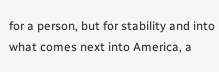for a person, but for stability and into what comes next into America, a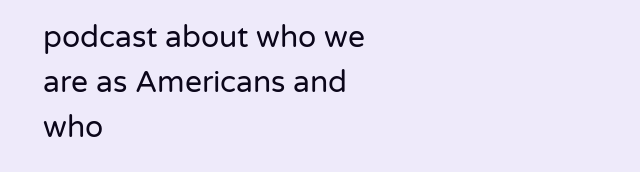podcast about who we are as Americans and who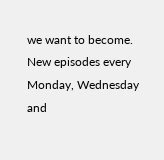we want to become. New episodes every Monday, Wednesday and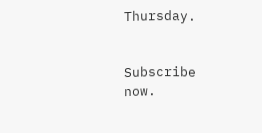Thursday.


Subscribe now.